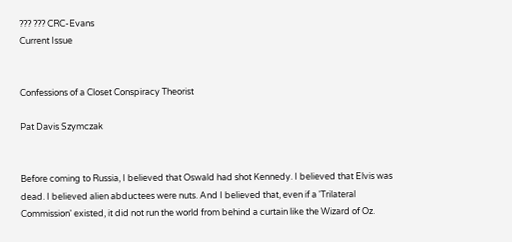??? ??? CRC-Evans
Current Issue


Confessions of a Closet Conspiracy Theorist

Pat Davis Szymczak


Before coming to Russia, I believed that Oswald had shot Kennedy. I believed that Elvis was dead. I believed alien abductees were nuts. And I believed that, even if a 'Trilateral Commission' existed, it did not run the world from behind a curtain like the Wizard of Oz.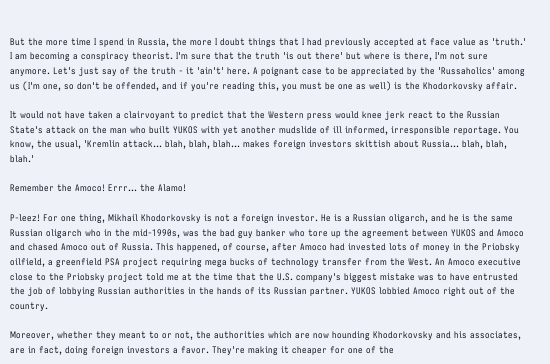But the more time I spend in Russia, the more I doubt things that I had previously accepted at face value as 'truth.' I am becoming a conspiracy theorist. I'm sure that the truth 'is out there' but where is there, I'm not sure anymore. Let's just say of the truth - it 'ain't' here. A poignant case to be appreciated by the 'Russaholics' among us (I'm one, so don't be offended, and if you're reading this, you must be one as well) is the Khodorkovsky affair.

It would not have taken a clairvoyant to predict that the Western press would knee jerk react to the Russian State's attack on the man who built YUKOS with yet another mudslide of ill informed, irresponsible reportage. You know, the usual, 'Kremlin attack... blah, blah, blah... makes foreign investors skittish about Russia... blah, blah, blah.'

Remember the Amoco! Errr... the Alamo!

P-leez! For one thing, Mikhail Khodorkovsky is not a foreign investor. He is a Russian oligarch, and he is the same Russian oligarch who in the mid-1990s, was the bad guy banker who tore up the agreement between YUKOS and Amoco and chased Amoco out of Russia. This happened, of course, after Amoco had invested lots of money in the Priobsky oilfield, a greenfield PSA project requiring mega bucks of technology transfer from the West. An Amoco executive close to the Priobsky project told me at the time that the U.S. company's biggest mistake was to have entrusted the job of lobbying Russian authorities in the hands of its Russian partner. YUKOS lobbied Amoco right out of the country.

Moreover, whether they meant to or not, the authorities which are now hounding Khodorkovsky and his associates, are in fact, doing foreign investors a favor. They're making it cheaper for one of the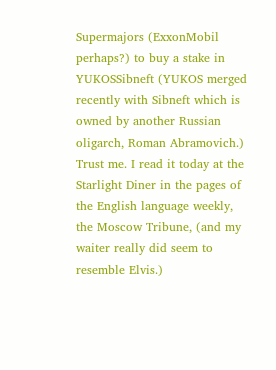Supermajors (ExxonMobil perhaps?) to buy a stake in YUKOSSibneft (YUKOS merged recently with Sibneft which is owned by another Russian oligarch, Roman Abramovich.) Trust me. I read it today at the Starlight Diner in the pages of the English language weekly, the Moscow Tribune, (and my waiter really did seem to resemble Elvis.)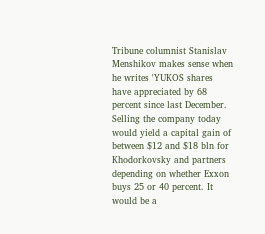Tribune columnist Stanislav Menshikov makes sense when he writes 'YUKOS shares have appreciated by 68 percent since last December. Selling the company today would yield a capital gain of between $12 and $18 bln for Khodorkovsky and partners depending on whether Exxon buys 25 or 40 percent. It would be a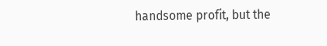handsome profit, but the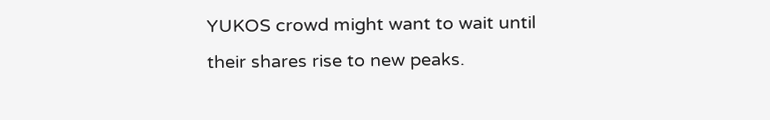YUKOS crowd might want to wait until their shares rise to new peaks.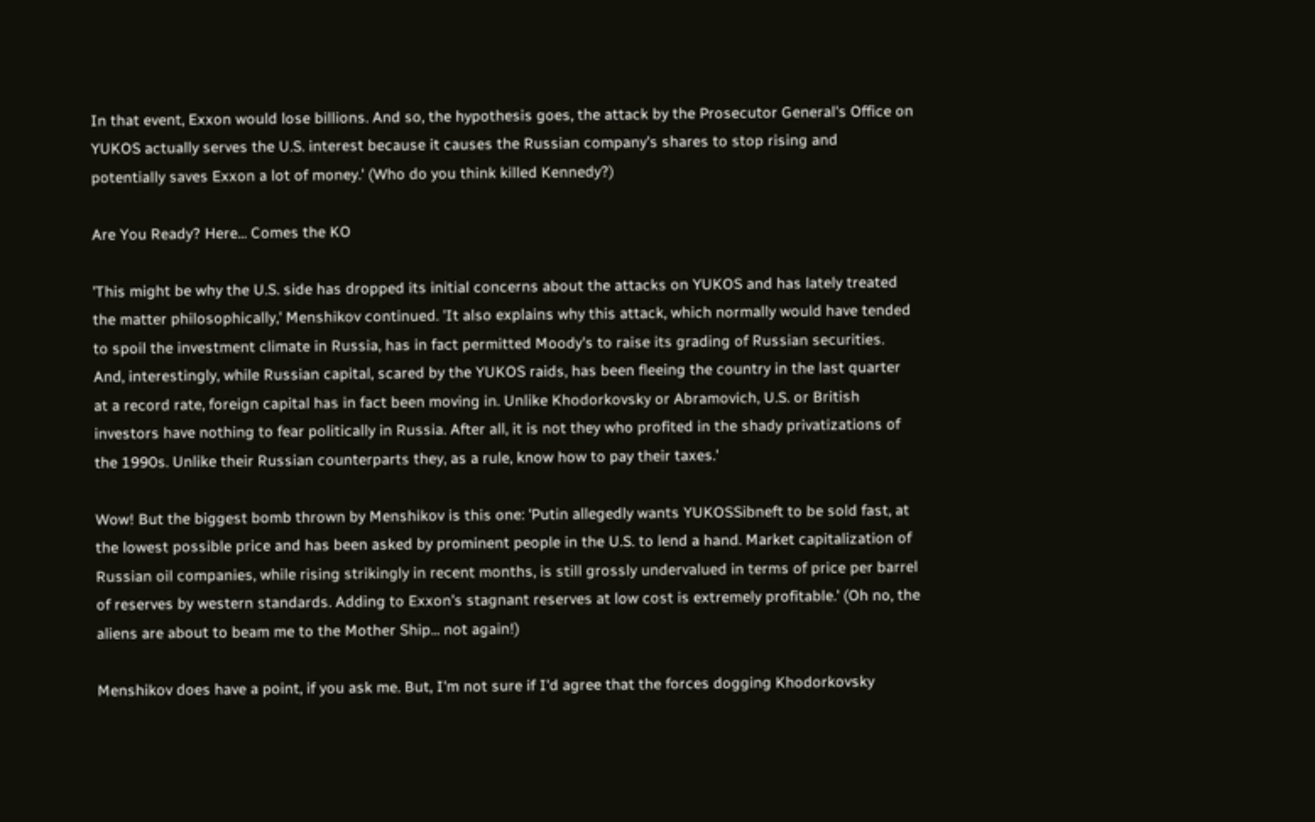In that event, Exxon would lose billions. And so, the hypothesis goes, the attack by the Prosecutor General's Office on YUKOS actually serves the U.S. interest because it causes the Russian company's shares to stop rising and potentially saves Exxon a lot of money.' (Who do you think killed Kennedy?)

Are You Ready? Here... Comes the KO

'This might be why the U.S. side has dropped its initial concerns about the attacks on YUKOS and has lately treated the matter philosophically,' Menshikov continued. 'It also explains why this attack, which normally would have tended to spoil the investment climate in Russia, has in fact permitted Moody's to raise its grading of Russian securities. And, interestingly, while Russian capital, scared by the YUKOS raids, has been fleeing the country in the last quarter at a record rate, foreign capital has in fact been moving in. Unlike Khodorkovsky or Abramovich, U.S. or British investors have nothing to fear politically in Russia. After all, it is not they who profited in the shady privatizations of the 1990s. Unlike their Russian counterparts they, as a rule, know how to pay their taxes.'

Wow! But the biggest bomb thrown by Menshikov is this one: 'Putin allegedly wants YUKOSSibneft to be sold fast, at the lowest possible price and has been asked by prominent people in the U.S. to lend a hand. Market capitalization of Russian oil companies, while rising strikingly in recent months, is still grossly undervalued in terms of price per barrel of reserves by western standards. Adding to Exxon's stagnant reserves at low cost is extremely profitable.' (Oh no, the aliens are about to beam me to the Mother Ship... not again!)

Menshikov does have a point, if you ask me. But, I'm not sure if I'd agree that the forces dogging Khodorkovsky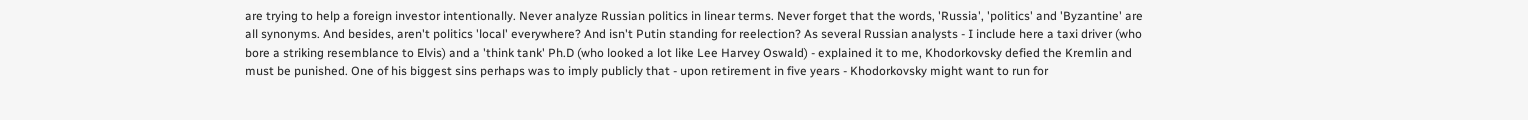are trying to help a foreign investor intentionally. Never analyze Russian politics in linear terms. Never forget that the words, 'Russia', 'politics' and 'Byzantine' are all synonyms. And besides, aren't politics 'local' everywhere? And isn't Putin standing for reelection? As several Russian analysts - I include here a taxi driver (who bore a striking resemblance to Elvis) and a 'think tank' Ph.D (who looked a lot like Lee Harvey Oswald) - explained it to me, Khodorkovsky defied the Kremlin and must be punished. One of his biggest sins perhaps was to imply publicly that - upon retirement in five years - Khodorkovsky might want to run for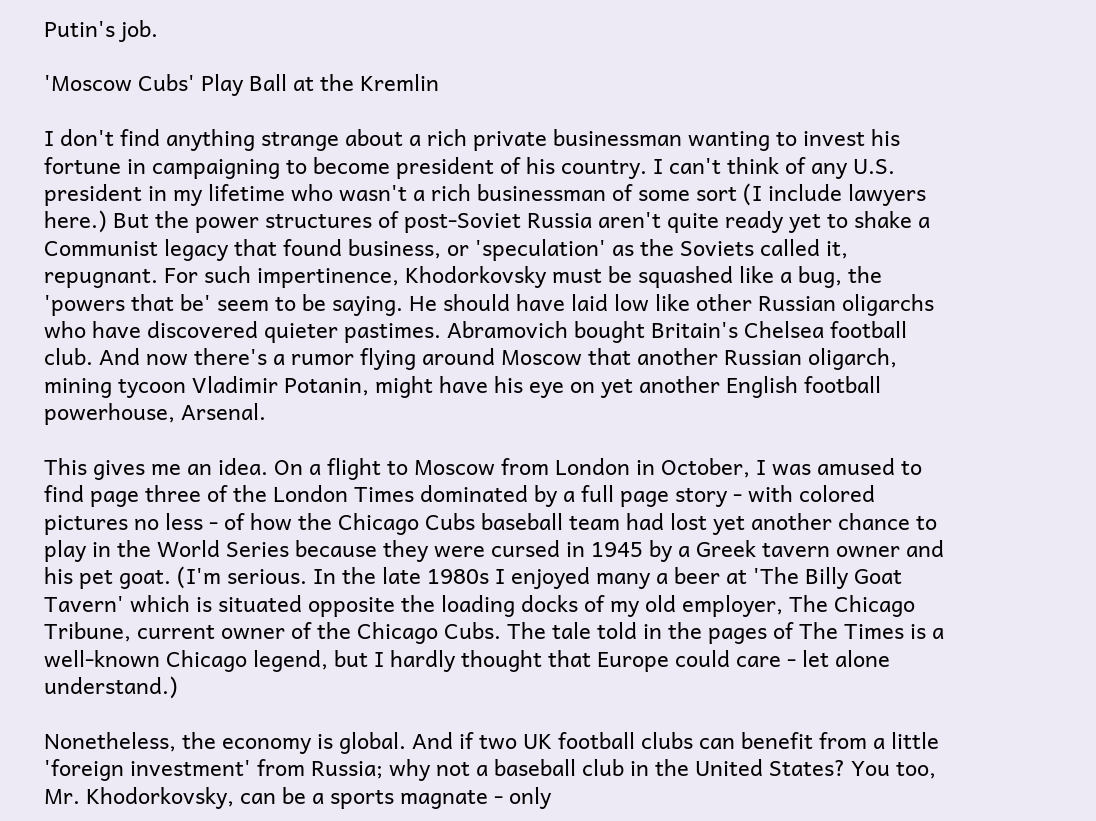Putin's job.

'Moscow Cubs' Play Ball at the Kremlin

I don't find anything strange about a rich private businessman wanting to invest his fortune in campaigning to become president of his country. I can't think of any U.S. president in my lifetime who wasn't a rich businessman of some sort (I include lawyers here.) But the power structures of post-Soviet Russia aren't quite ready yet to shake a Communist legacy that found business, or 'speculation' as the Soviets called it, repugnant. For such impertinence, Khodorkovsky must be squashed like a bug, the 'powers that be' seem to be saying. He should have laid low like other Russian oligarchs who have discovered quieter pastimes. Abramovich bought Britain's Chelsea football club. And now there's a rumor flying around Moscow that another Russian oligarch, mining tycoon Vladimir Potanin, might have his eye on yet another English football powerhouse, Arsenal.

This gives me an idea. On a flight to Moscow from London in October, I was amused to find page three of the London Times dominated by a full page story - with colored pictures no less - of how the Chicago Cubs baseball team had lost yet another chance to play in the World Series because they were cursed in 1945 by a Greek tavern owner and his pet goat. (I'm serious. In the late 1980s I enjoyed many a beer at 'The Billy Goat Tavern' which is situated opposite the loading docks of my old employer, The Chicago Tribune, current owner of the Chicago Cubs. The tale told in the pages of The Times is a well-known Chicago legend, but I hardly thought that Europe could care - let alone understand.)

Nonetheless, the economy is global. And if two UK football clubs can benefit from a little 'foreign investment' from Russia; why not a baseball club in the United States? You too, Mr. Khodorkovsky, can be a sports magnate - only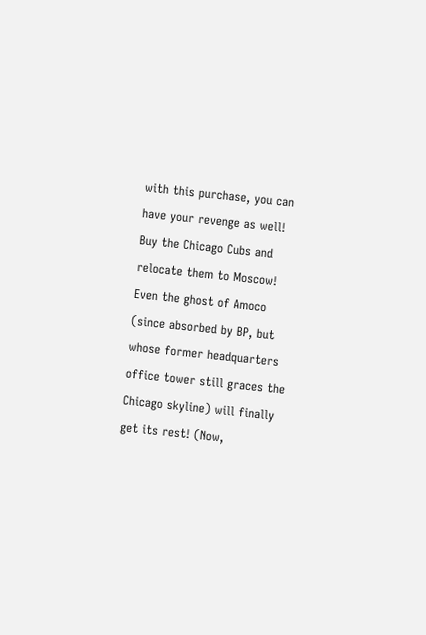with this purchase, you can have your revenge as well! Buy the Chicago Cubs and relocate them to Moscow! Even the ghost of Amoco (since absorbed by BP, but whose former headquarters office tower still graces the Chicago skyline) will finally get its rest! (Now,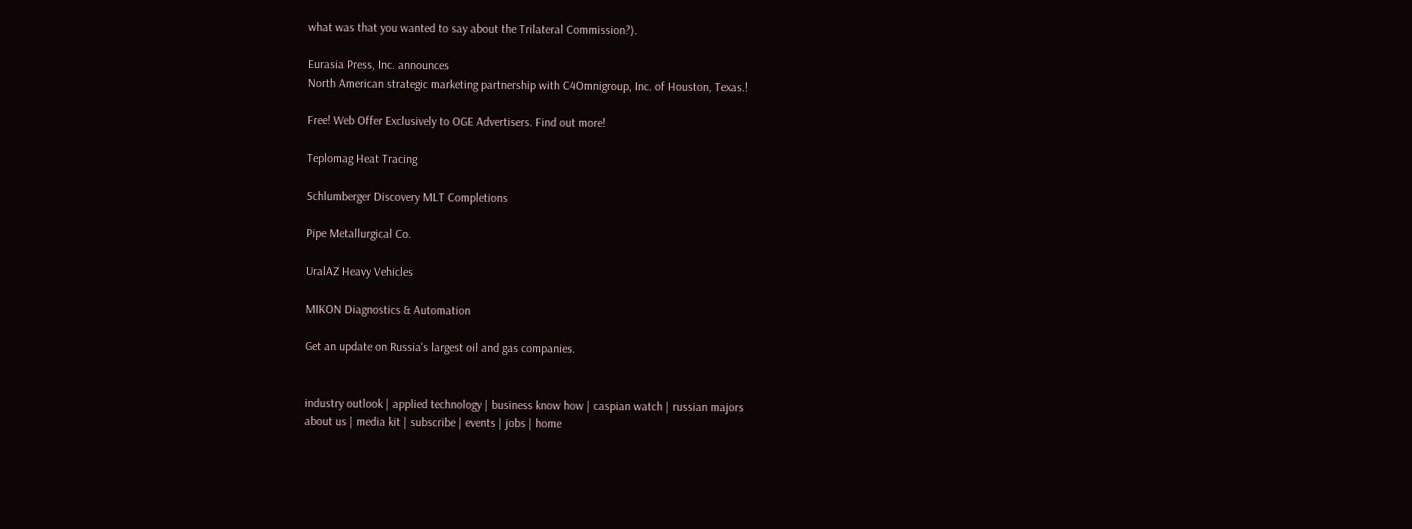what was that you wanted to say about the Trilateral Commission?).

Eurasia Press, Inc. announces
North American strategic marketing partnership with C4Omnigroup, Inc. of Houston, Texas.!

Free! Web Offer Exclusively to OGE Advertisers. Find out more!

Teplomag Heat Tracing

Schlumberger Discovery MLT Completions

Pipe Metallurgical Co.

UralAZ Heavy Vehicles

MIKON Diagnostics & Automation

Get an update on Russia's largest oil and gas companies.


industry outlook | applied technology | business know how | caspian watch | russian majors
about us | media kit | subscribe | events | jobs | home